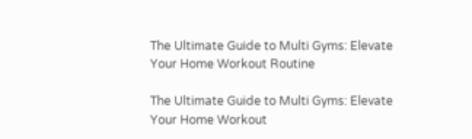The Ultimate Guide to Multi Gyms: Elevate Your Home Workout Routine

The Ultimate Guide to Multi Gyms: Elevate Your Home Workout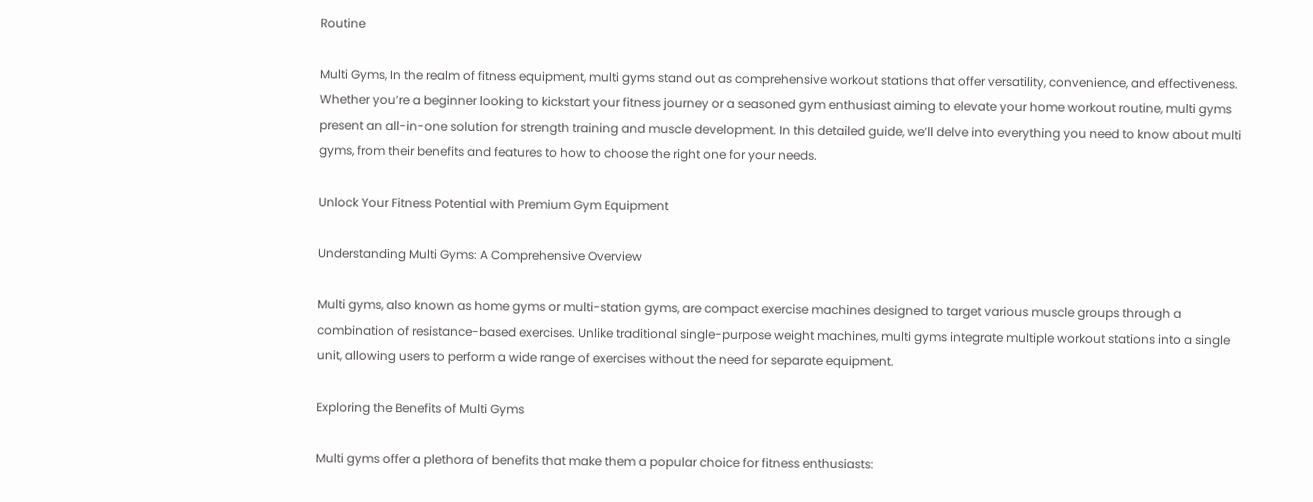Routine

Multi Gyms, In the realm of fitness equipment, multi gyms stand out as comprehensive workout stations that offer versatility, convenience, and effectiveness. Whether you’re a beginner looking to kickstart your fitness journey or a seasoned gym enthusiast aiming to elevate your home workout routine, multi gyms present an all-in-one solution for strength training and muscle development. In this detailed guide, we’ll delve into everything you need to know about multi gyms, from their benefits and features to how to choose the right one for your needs.

Unlock Your Fitness Potential with Premium Gym Equipment

Understanding Multi Gyms: A Comprehensive Overview

Multi gyms, also known as home gyms or multi-station gyms, are compact exercise machines designed to target various muscle groups through a combination of resistance-based exercises. Unlike traditional single-purpose weight machines, multi gyms integrate multiple workout stations into a single unit, allowing users to perform a wide range of exercises without the need for separate equipment.

Exploring the Benefits of Multi Gyms

Multi gyms offer a plethora of benefits that make them a popular choice for fitness enthusiasts: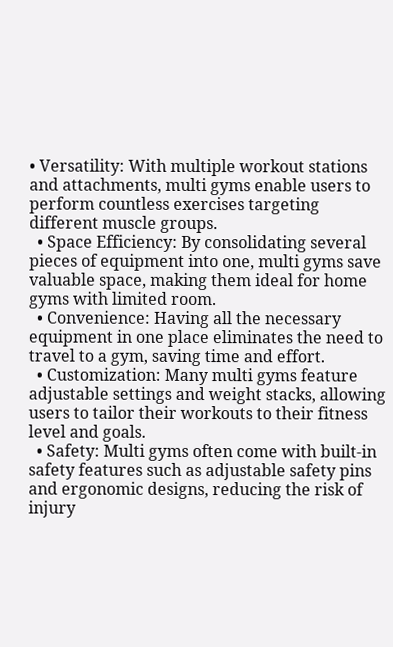• Versatility: With multiple workout stations and attachments, multi gyms enable users to perform countless exercises targeting different muscle groups.
  • Space Efficiency: By consolidating several pieces of equipment into one, multi gyms save valuable space, making them ideal for home gyms with limited room.
  • Convenience: Having all the necessary equipment in one place eliminates the need to travel to a gym, saving time and effort.
  • Customization: Many multi gyms feature adjustable settings and weight stacks, allowing users to tailor their workouts to their fitness level and goals.
  • Safety: Multi gyms often come with built-in safety features such as adjustable safety pins and ergonomic designs, reducing the risk of injury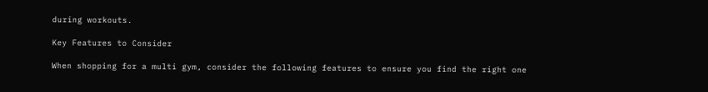during workouts.

Key Features to Consider

When shopping for a multi gym, consider the following features to ensure you find the right one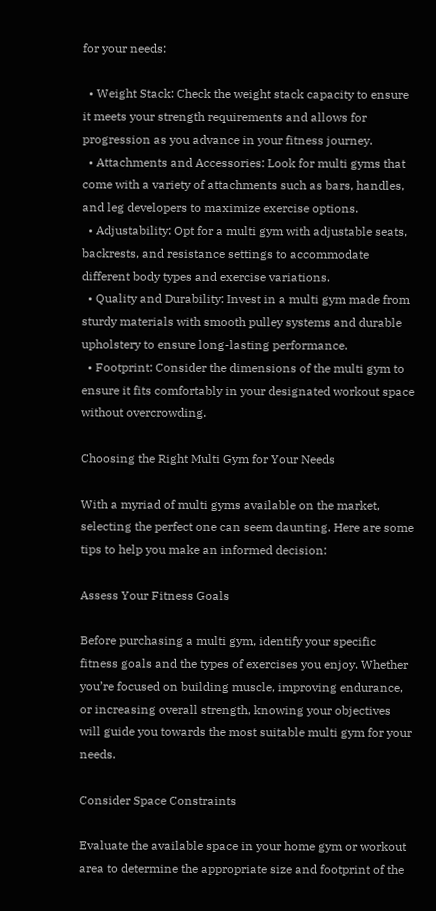for your needs:

  • Weight Stack: Check the weight stack capacity to ensure it meets your strength requirements and allows for progression as you advance in your fitness journey.
  • Attachments and Accessories: Look for multi gyms that come with a variety of attachments such as bars, handles, and leg developers to maximize exercise options.
  • Adjustability: Opt for a multi gym with adjustable seats, backrests, and resistance settings to accommodate different body types and exercise variations.
  • Quality and Durability: Invest in a multi gym made from sturdy materials with smooth pulley systems and durable upholstery to ensure long-lasting performance.
  • Footprint: Consider the dimensions of the multi gym to ensure it fits comfortably in your designated workout space without overcrowding.

Choosing the Right Multi Gym for Your Needs

With a myriad of multi gyms available on the market, selecting the perfect one can seem daunting. Here are some tips to help you make an informed decision:

Assess Your Fitness Goals

Before purchasing a multi gym, identify your specific fitness goals and the types of exercises you enjoy. Whether you’re focused on building muscle, improving endurance, or increasing overall strength, knowing your objectives will guide you towards the most suitable multi gym for your needs.

Consider Space Constraints

Evaluate the available space in your home gym or workout area to determine the appropriate size and footprint of the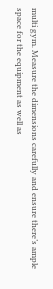multi gym. Measure the dimensions carefully and ensure there’s ample space for the equipment as well as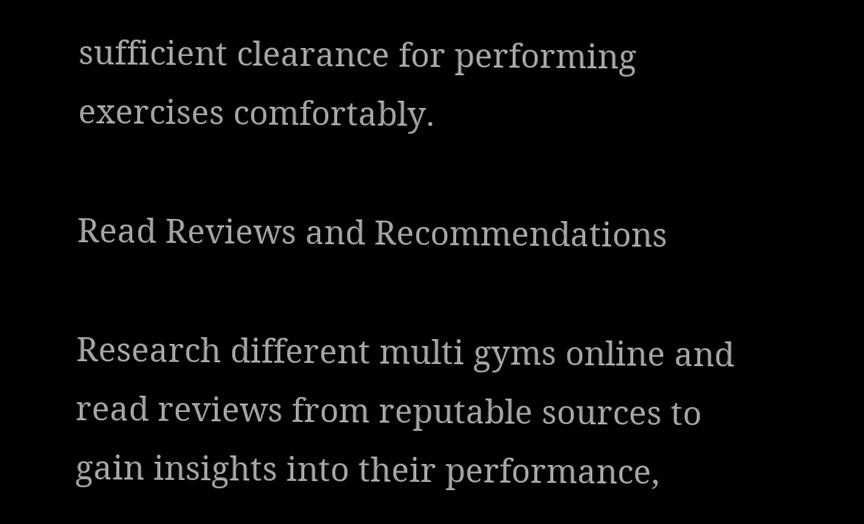sufficient clearance for performing exercises comfortably.

Read Reviews and Recommendations

Research different multi gyms online and read reviews from reputable sources to gain insights into their performance,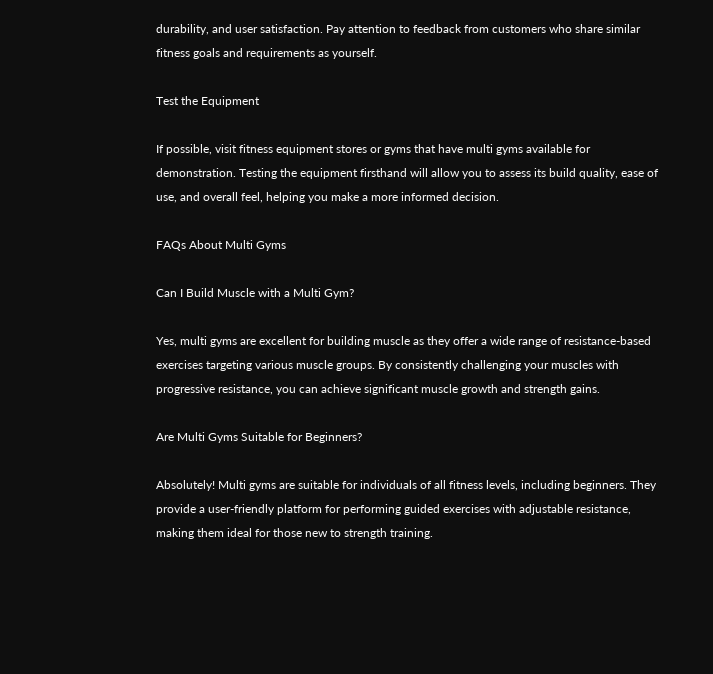durability, and user satisfaction. Pay attention to feedback from customers who share similar fitness goals and requirements as yourself.

Test the Equipment

If possible, visit fitness equipment stores or gyms that have multi gyms available for demonstration. Testing the equipment firsthand will allow you to assess its build quality, ease of use, and overall feel, helping you make a more informed decision.

FAQs About Multi Gyms

Can I Build Muscle with a Multi Gym?

Yes, multi gyms are excellent for building muscle as they offer a wide range of resistance-based exercises targeting various muscle groups. By consistently challenging your muscles with progressive resistance, you can achieve significant muscle growth and strength gains.

Are Multi Gyms Suitable for Beginners?

Absolutely! Multi gyms are suitable for individuals of all fitness levels, including beginners. They provide a user-friendly platform for performing guided exercises with adjustable resistance, making them ideal for those new to strength training.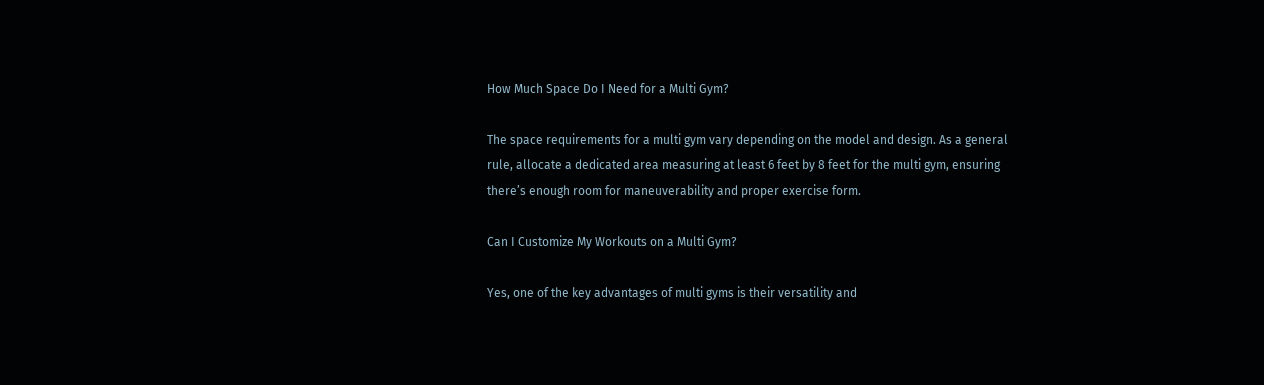How Much Space Do I Need for a Multi Gym?

The space requirements for a multi gym vary depending on the model and design. As a general rule, allocate a dedicated area measuring at least 6 feet by 8 feet for the multi gym, ensuring there’s enough room for maneuverability and proper exercise form.

Can I Customize My Workouts on a Multi Gym?

Yes, one of the key advantages of multi gyms is their versatility and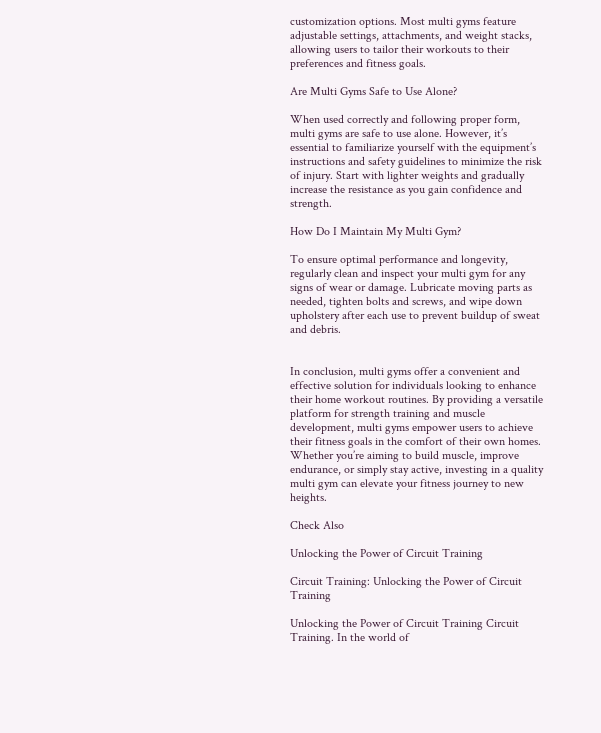customization options. Most multi gyms feature adjustable settings, attachments, and weight stacks, allowing users to tailor their workouts to their preferences and fitness goals.

Are Multi Gyms Safe to Use Alone?

When used correctly and following proper form, multi gyms are safe to use alone. However, it’s essential to familiarize yourself with the equipment’s instructions and safety guidelines to minimize the risk of injury. Start with lighter weights and gradually increase the resistance as you gain confidence and strength.

How Do I Maintain My Multi Gym?

To ensure optimal performance and longevity, regularly clean and inspect your multi gym for any signs of wear or damage. Lubricate moving parts as needed, tighten bolts and screws, and wipe down upholstery after each use to prevent buildup of sweat and debris.


In conclusion, multi gyms offer a convenient and effective solution for individuals looking to enhance their home workout routines. By providing a versatile platform for strength training and muscle development, multi gyms empower users to achieve their fitness goals in the comfort of their own homes. Whether you’re aiming to build muscle, improve endurance, or simply stay active, investing in a quality multi gym can elevate your fitness journey to new heights.

Check Also

Unlocking the Power of Circuit Training

Circuit Training: Unlocking the Power of Circuit Training

Unlocking the Power of Circuit Training Circuit Training. In the world of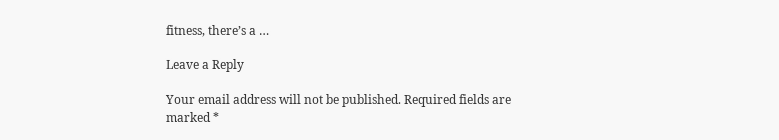fitness, there’s a …

Leave a Reply

Your email address will not be published. Required fields are marked *